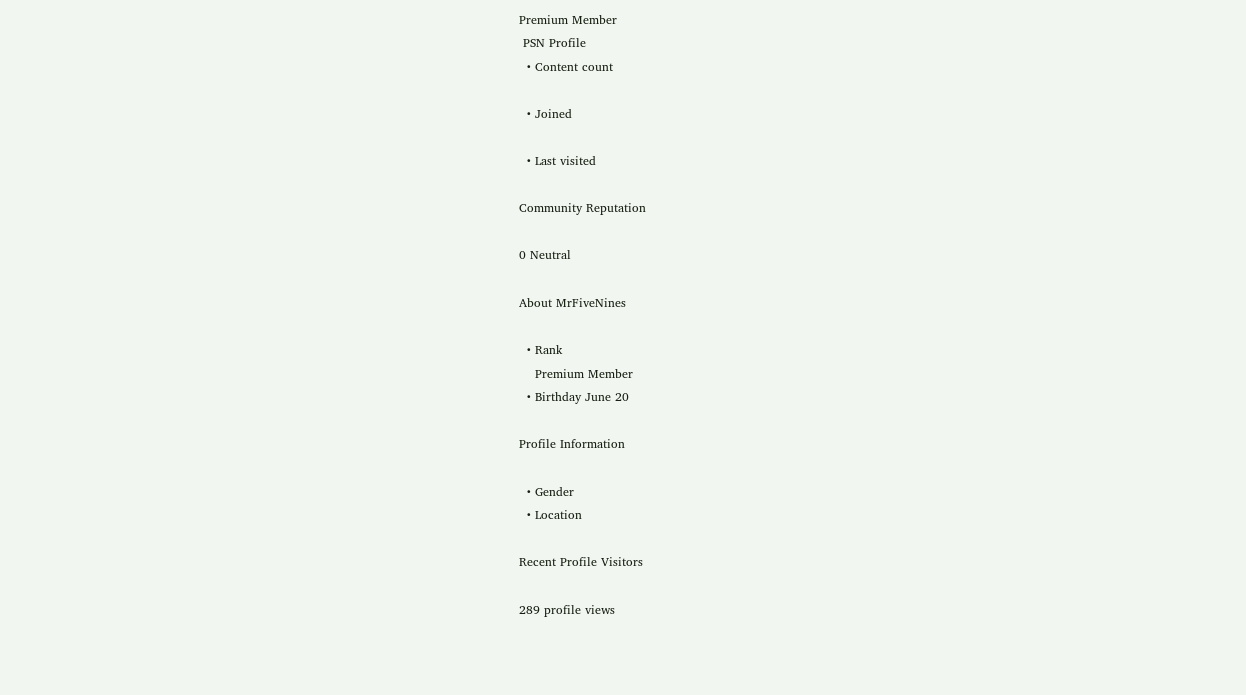Premium Member
 PSN Profile
  • Content count

  • Joined

  • Last visited

Community Reputation

0 Neutral

About MrFiveNines

  • Rank
    Premium Member
  • Birthday June 20

Profile Information

  • Gender
  • Location

Recent Profile Visitors

289 profile views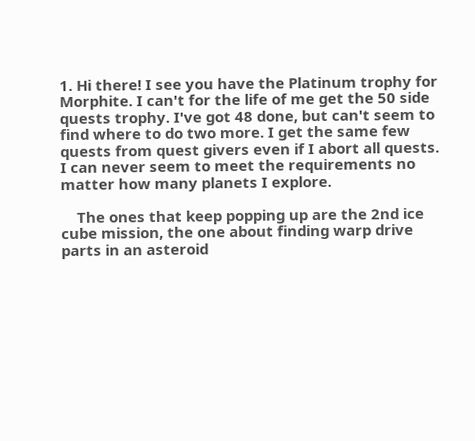1. Hi there! I see you have the Platinum trophy for Morphite. I can't for the life of me get the 50 side quests trophy. I've got 48 done, but can't seem to find where to do two more. I get the same few quests from quest givers even if I abort all quests. I can never seem to meet the requirements no matter how many planets I explore.

    The ones that keep popping up are the 2nd ice cube mission, the one about finding warp drive parts in an asteroid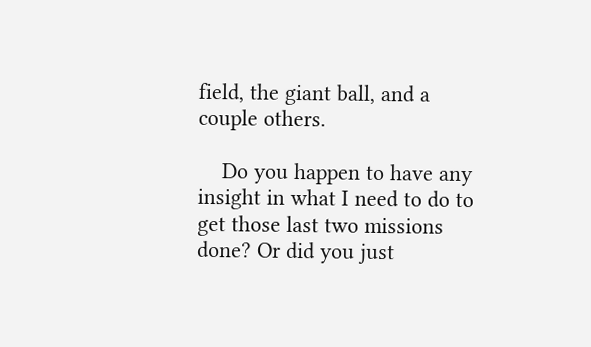field, the giant ball, and a couple others.

    Do you happen to have any insight in what I need to do to get those last two missions done? Or did you just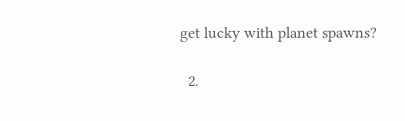get lucky with planet spawns?

  2.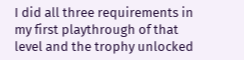I did all three requirements in my first playthrough of that level and the trophy unlocked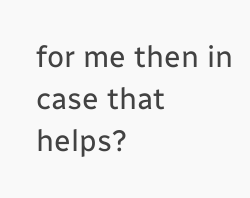for me then in case that helps?